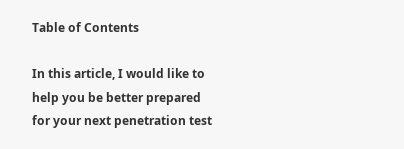Table of Contents

In this article, I would like to help you be better prepared for your next penetration test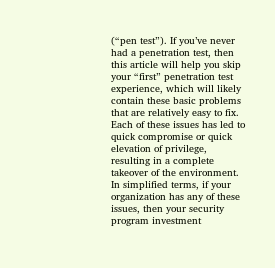(“pen test”). If you’ve never had a penetration test, then this article will help you skip your “first” penetration test experience, which will likely contain these basic problems that are relatively easy to fix. Each of these issues has led to quick compromise or quick elevation of privilege, resulting in a complete takeover of the environment. In simplified terms, if your organization has any of these issues, then your security program investment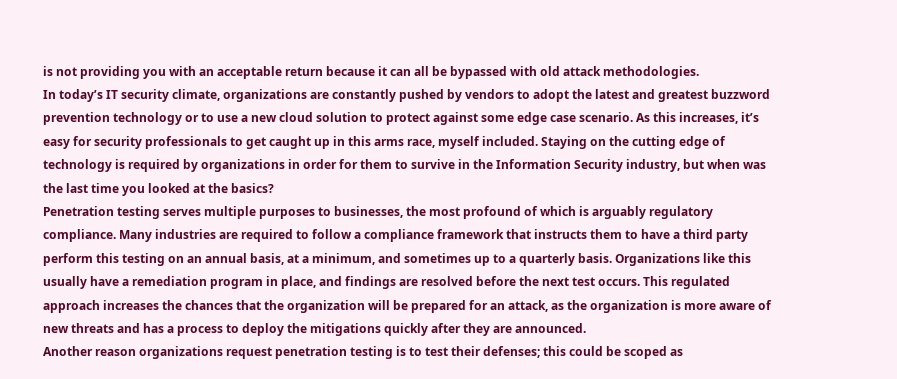is not providing you with an acceptable return because it can all be bypassed with old attack methodologies.
In today’s IT security climate, organizations are constantly pushed by vendors to adopt the latest and greatest buzzword prevention technology or to use a new cloud solution to protect against some edge case scenario. As this increases, it’s easy for security professionals to get caught up in this arms race, myself included. Staying on the cutting edge of technology is required by organizations in order for them to survive in the Information Security industry, but when was the last time you looked at the basics?
Penetration testing serves multiple purposes to businesses, the most profound of which is arguably regulatory compliance. Many industries are required to follow a compliance framework that instructs them to have a third party perform this testing on an annual basis, at a minimum, and sometimes up to a quarterly basis. Organizations like this usually have a remediation program in place, and findings are resolved before the next test occurs. This regulated approach increases the chances that the organization will be prepared for an attack, as the organization is more aware of new threats and has a process to deploy the mitigations quickly after they are announced.
Another reason organizations request penetration testing is to test their defenses; this could be scoped as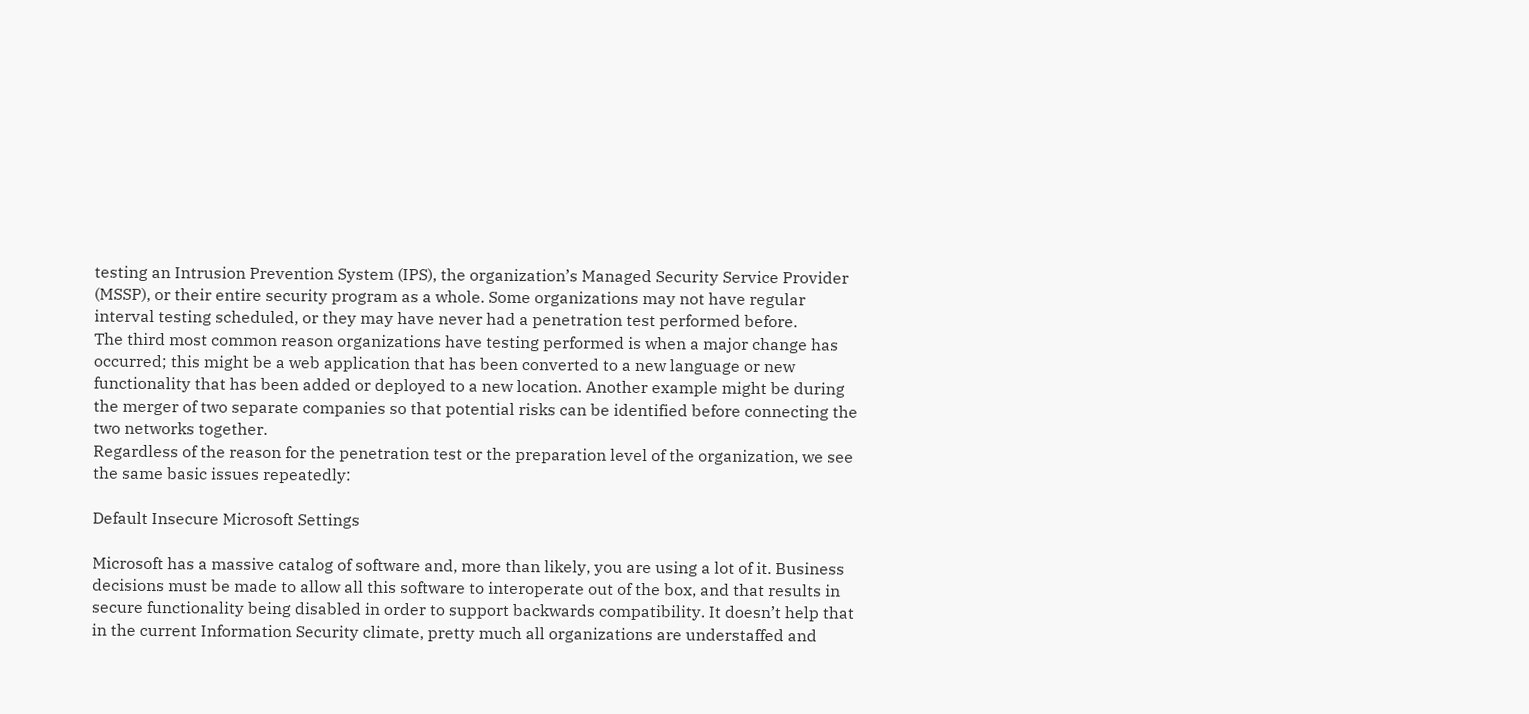testing an Intrusion Prevention System (IPS), the organization’s Managed Security Service Provider (MSSP), or their entire security program as a whole. Some organizations may not have regular interval testing scheduled, or they may have never had a penetration test performed before.
The third most common reason organizations have testing performed is when a major change has occurred; this might be a web application that has been converted to a new language or new functionality that has been added or deployed to a new location. Another example might be during the merger of two separate companies so that potential risks can be identified before connecting the two networks together.
Regardless of the reason for the penetration test or the preparation level of the organization, we see the same basic issues repeatedly:

Default Insecure Microsoft Settings

Microsoft has a massive catalog of software and, more than likely, you are using a lot of it. Business decisions must be made to allow all this software to interoperate out of the box, and that results in secure functionality being disabled in order to support backwards compatibility. It doesn’t help that in the current Information Security climate, pretty much all organizations are understaffed and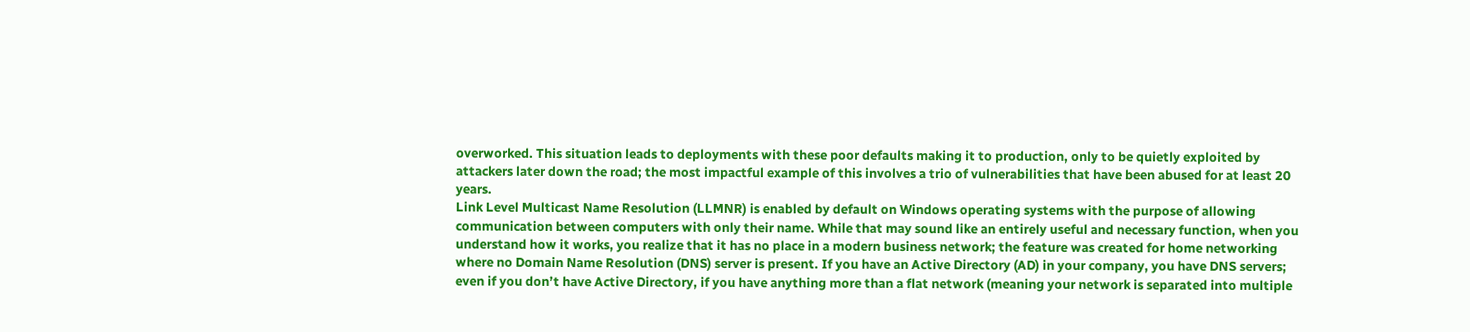overworked. This situation leads to deployments with these poor defaults making it to production, only to be quietly exploited by attackers later down the road; the most impactful example of this involves a trio of vulnerabilities that have been abused for at least 20 years.
Link Level Multicast Name Resolution (LLMNR) is enabled by default on Windows operating systems with the purpose of allowing communication between computers with only their name. While that may sound like an entirely useful and necessary function, when you understand how it works, you realize that it has no place in a modern business network; the feature was created for home networking where no Domain Name Resolution (DNS) server is present. If you have an Active Directory (AD) in your company, you have DNS servers; even if you don’t have Active Directory, if you have anything more than a flat network (meaning your network is separated into multiple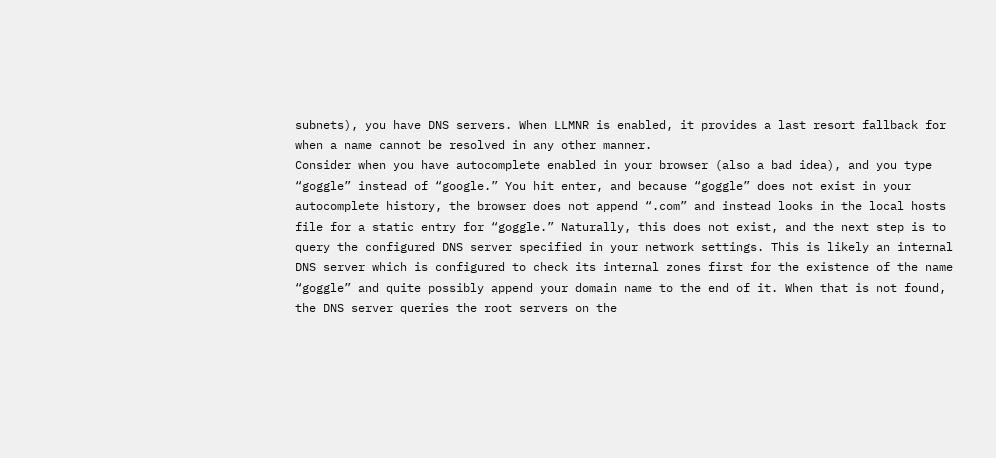subnets), you have DNS servers. When LLMNR is enabled, it provides a last resort fallback for when a name cannot be resolved in any other manner.
Consider when you have autocomplete enabled in your browser (also a bad idea), and you type “goggle” instead of “google.” You hit enter, and because “goggle” does not exist in your autocomplete history, the browser does not append “.com” and instead looks in the local hosts file for a static entry for “goggle.” Naturally, this does not exist, and the next step is to query the configured DNS server specified in your network settings. This is likely an internal DNS server which is configured to check its internal zones first for the existence of the name “goggle” and quite possibly append your domain name to the end of it. When that is not found, the DNS server queries the root servers on the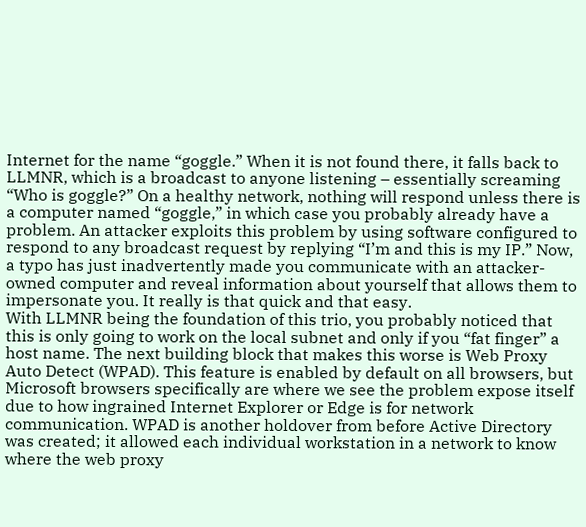Internet for the name “goggle.” When it is not found there, it falls back to LLMNR, which is a broadcast to anyone listening – essentially screaming “Who is goggle?” On a healthy network, nothing will respond unless there is a computer named “goggle,” in which case you probably already have a problem. An attacker exploits this problem by using software configured to respond to any broadcast request by replying “I’m and this is my IP.” Now, a typo has just inadvertently made you communicate with an attacker-owned computer and reveal information about yourself that allows them to impersonate you. It really is that quick and that easy.
With LLMNR being the foundation of this trio, you probably noticed that this is only going to work on the local subnet and only if you “fat finger” a host name. The next building block that makes this worse is Web Proxy Auto Detect (WPAD). This feature is enabled by default on all browsers, but Microsoft browsers specifically are where we see the problem expose itself due to how ingrained Internet Explorer or Edge is for network communication. WPAD is another holdover from before Active Directory was created; it allowed each individual workstation in a network to know where the web proxy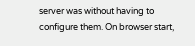server was without having to configure them. On browser start,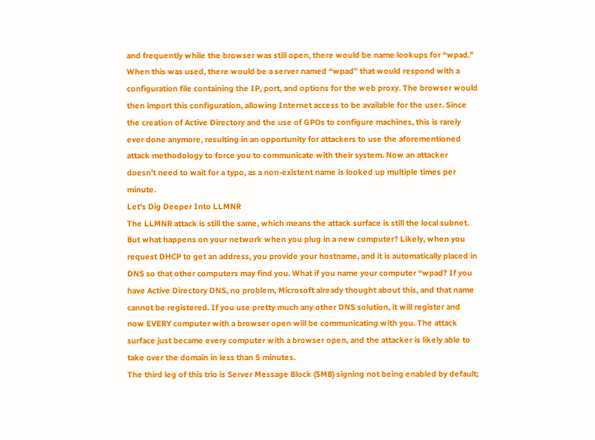and frequently while the browser was still open, there would be name lookups for “wpad.” When this was used, there would be a server named “wpad” that would respond with a configuration file containing the IP, port, and options for the web proxy. The browser would then import this configuration, allowing Internet access to be available for the user. Since the creation of Active Directory and the use of GPOs to configure machines, this is rarely ever done anymore, resulting in an opportunity for attackers to use the aforementioned attack methodology to force you to communicate with their system. Now an attacker doesn’t need to wait for a typo, as a non-existent name is looked up multiple times per minute.
Let's Dig Deeper Into LLMNR
The LLMNR attack is still the same, which means the attack surface is still the local subnet. But what happens on your network when you plug in a new computer? Likely, when you request DHCP to get an address, you provide your hostname, and it is automatically placed in DNS so that other computers may find you. What if you name your computer “wpad? If you have Active Directory DNS, no problem, Microsoft already thought about this, and that name cannot be registered. If you use pretty much any other DNS solution, it will register and now EVERY computer with a browser open will be communicating with you. The attack surface just became every computer with a browser open, and the attacker is likely able to take over the domain in less than 5 minutes.
The third leg of this trio is Server Message Block (SMB) signing not being enabled by default;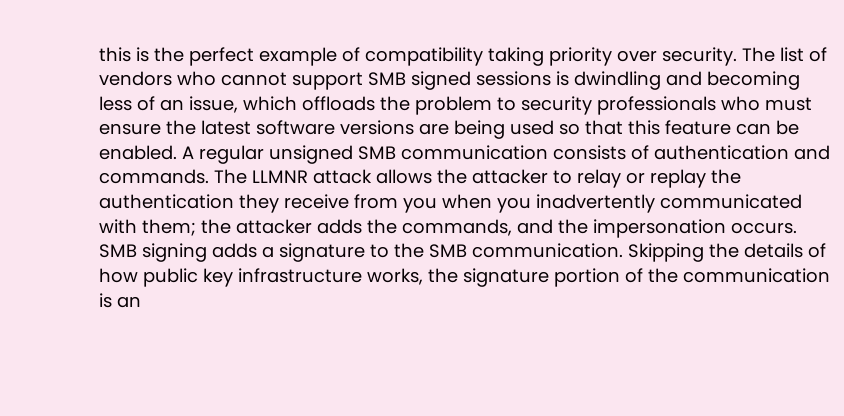this is the perfect example of compatibility taking priority over security. The list of vendors who cannot support SMB signed sessions is dwindling and becoming less of an issue, which offloads the problem to security professionals who must ensure the latest software versions are being used so that this feature can be enabled. A regular unsigned SMB communication consists of authentication and commands. The LLMNR attack allows the attacker to relay or replay the authentication they receive from you when you inadvertently communicated with them; the attacker adds the commands, and the impersonation occurs. SMB signing adds a signature to the SMB communication. Skipping the details of how public key infrastructure works, the signature portion of the communication is an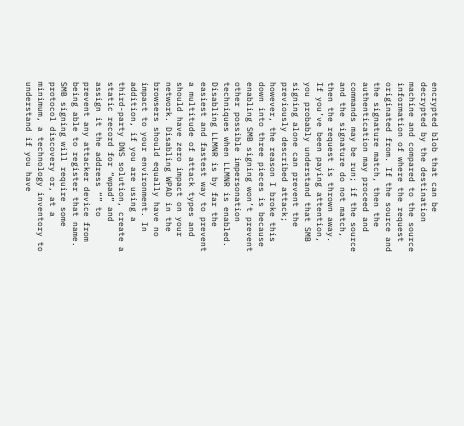encrypted blob that can be decrypted by the destination machine and compared to the source information of where the request originated from. If the source and the signature match, then the authentication may proceed and commands may be run; if the source and the signature do not match, then the request is thrown away.
If you’ve been paying attention, you probably understand that SMB signing alone can prevent the previously described attack; however, the reason I broke this down into three pieces is because enabling SMB signing won’t prevent other possible impersonation techniques when LLMNR is enabled. Disabling LLMNR is by far the easiest and fastest way to prevent a multitude of attack types and should have zero impact on your network. Disabling WPAD in the browsers should equally have no impact to your environment. In addition, if you are using a third-party DNS solution, create a static record for “wpad” and assign it the address “” to prevent any attacker device from being able to register that name. SMB signing will require some protocol discovery or, at a minimum, a technology inventory to understand if you have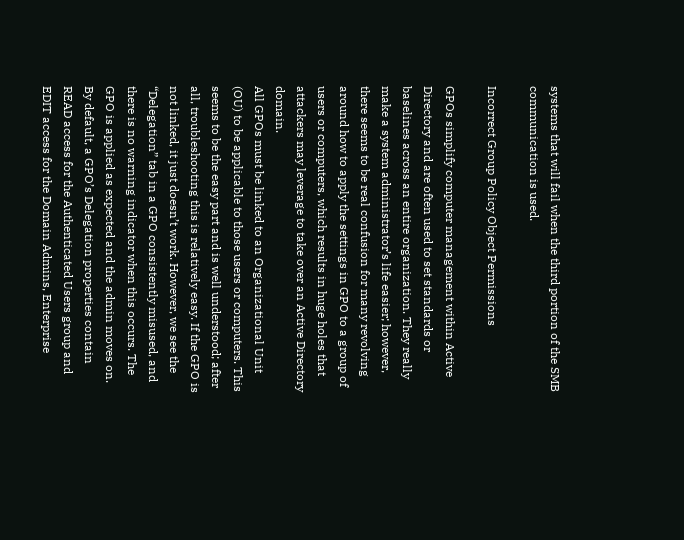systems that will fail when the third portion of the SMB communication is used.

Incorrect Group Policy Object Permissions

GPOs simplify computer management within Active Directory and are often used to set standards or baselines across an entire organization. They really make a system administrator’s life easier; however, there seems to be real confusion for many revolving around how to apply the settings in GPO to a group of users or computers, which results in huge holes that attackers may leverage to take over an Active Directory domain.
All GPOs must be linked to an Organizational Unit (OU) to be applicable to those users or computers. This seems to be the easy part and is well understood; after all, troubleshooting this is relatively easy. If the GPO is not linked, it just doesn’t work. However, we see the “Delegation” tab in a GPO consistently misused, and there is no warning indicator when this occurs. The GPO is applied as expected and the admin moves on.
By default, a GPO’s Delegation properties contain READ access for the Authenticated Users group and EDIT access for the Domain Admins, Enterprise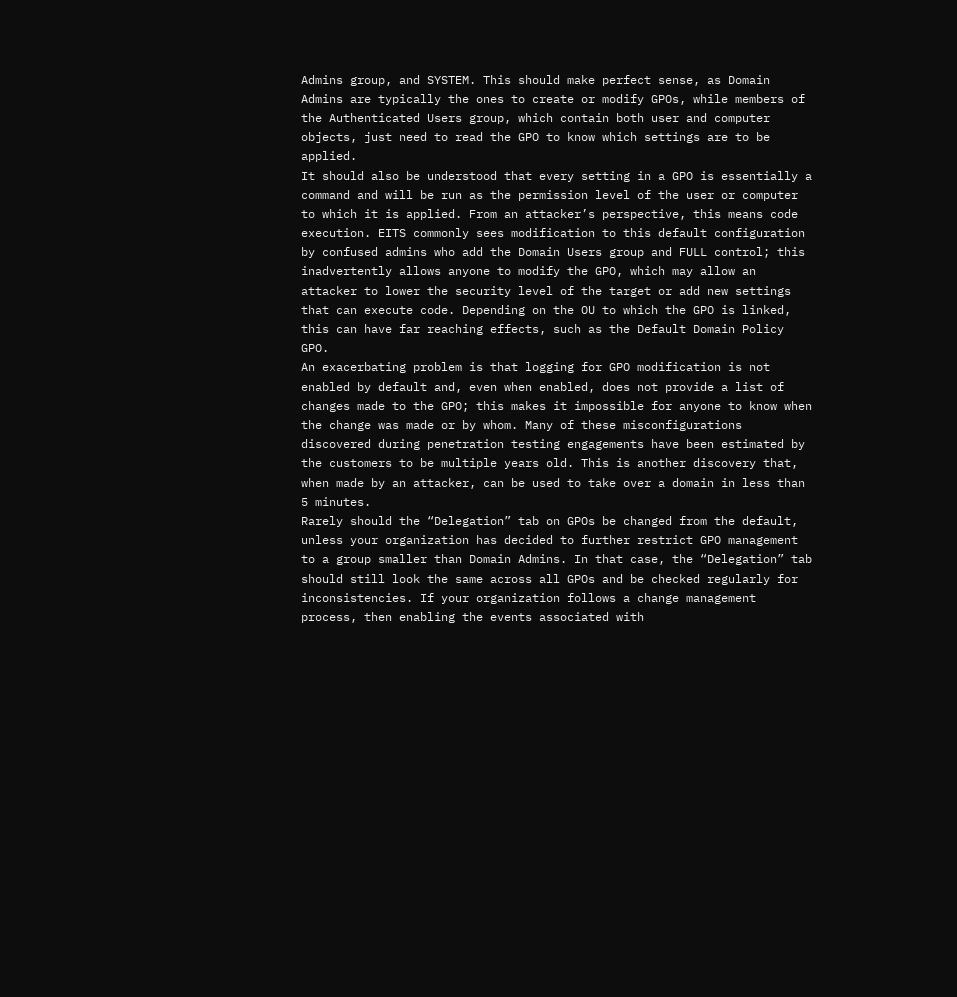Admins group, and SYSTEM. This should make perfect sense, as Domain Admins are typically the ones to create or modify GPOs, while members of the Authenticated Users group, which contain both user and computer objects, just need to read the GPO to know which settings are to be applied.
It should also be understood that every setting in a GPO is essentially a command and will be run as the permission level of the user or computer to which it is applied. From an attacker’s perspective, this means code execution. EITS commonly sees modification to this default configuration by confused admins who add the Domain Users group and FULL control; this inadvertently allows anyone to modify the GPO, which may allow an attacker to lower the security level of the target or add new settings that can execute code. Depending on the OU to which the GPO is linked, this can have far reaching effects, such as the Default Domain Policy GPO.
An exacerbating problem is that logging for GPO modification is not enabled by default and, even when enabled, does not provide a list of changes made to the GPO; this makes it impossible for anyone to know when the change was made or by whom. Many of these misconfigurations discovered during penetration testing engagements have been estimated by the customers to be multiple years old. This is another discovery that, when made by an attacker, can be used to take over a domain in less than 5 minutes.
Rarely should the “Delegation” tab on GPOs be changed from the default, unless your organization has decided to further restrict GPO management to a group smaller than Domain Admins. In that case, the “Delegation” tab should still look the same across all GPOs and be checked regularly for inconsistencies. If your organization follows a change management process, then enabling the events associated with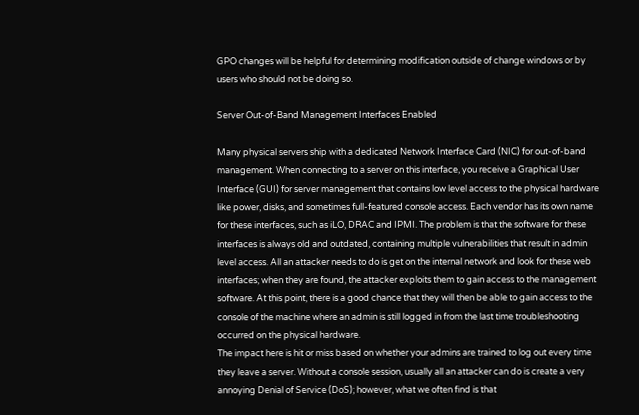GPO changes will be helpful for determining modification outside of change windows or by users who should not be doing so.

Server Out-of-Band Management Interfaces Enabled

Many physical servers ship with a dedicated Network Interface Card (NIC) for out-of-band management. When connecting to a server on this interface, you receive a Graphical User Interface (GUI) for server management that contains low level access to the physical hardware like power, disks, and sometimes full-featured console access. Each vendor has its own name for these interfaces, such as iLO, DRAC and IPMI. The problem is that the software for these interfaces is always old and outdated, containing multiple vulnerabilities that result in admin level access. All an attacker needs to do is get on the internal network and look for these web interfaces; when they are found, the attacker exploits them to gain access to the management software. At this point, there is a good chance that they will then be able to gain access to the console of the machine where an admin is still logged in from the last time troubleshooting occurred on the physical hardware.
The impact here is hit or miss based on whether your admins are trained to log out every time they leave a server. Without a console session, usually all an attacker can do is create a very annoying Denial of Service (DoS); however, what we often find is that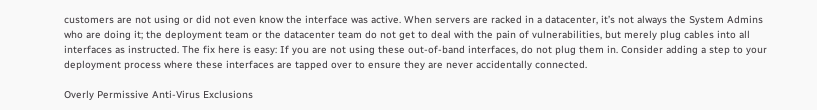customers are not using or did not even know the interface was active. When servers are racked in a datacenter, it’s not always the System Admins who are doing it; the deployment team or the datacenter team do not get to deal with the pain of vulnerabilities, but merely plug cables into all interfaces as instructed. The fix here is easy: If you are not using these out-of-band interfaces, do not plug them in. Consider adding a step to your deployment process where these interfaces are tapped over to ensure they are never accidentally connected.

Overly Permissive Anti-Virus Exclusions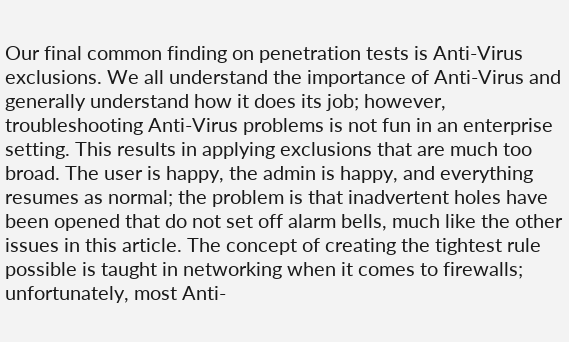Our final common finding on penetration tests is Anti-Virus exclusions. We all understand the importance of Anti-Virus and generally understand how it does its job; however, troubleshooting Anti-Virus problems is not fun in an enterprise setting. This results in applying exclusions that are much too broad. The user is happy, the admin is happy, and everything resumes as normal; the problem is that inadvertent holes have been opened that do not set off alarm bells, much like the other issues in this article. The concept of creating the tightest rule possible is taught in networking when it comes to firewalls; unfortunately, most Anti-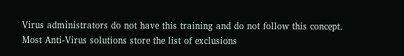Virus administrators do not have this training and do not follow this concept.
Most Anti-Virus solutions store the list of exclusions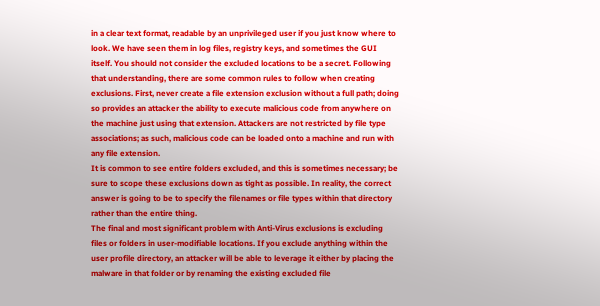in a clear text format, readable by an unprivileged user if you just know where to look. We have seen them in log files, registry keys, and sometimes the GUI itself. You should not consider the excluded locations to be a secret. Following that understanding, there are some common rules to follow when creating exclusions. First, never create a file extension exclusion without a full path; doing so provides an attacker the ability to execute malicious code from anywhere on the machine just using that extension. Attackers are not restricted by file type associations; as such, malicious code can be loaded onto a machine and run with any file extension.
It is common to see entire folders excluded, and this is sometimes necessary; be sure to scope these exclusions down as tight as possible. In reality, the correct answer is going to be to specify the filenames or file types within that directory rather than the entire thing.
The final and most significant problem with Anti-Virus exclusions is excluding files or folders in user-modifiable locations. If you exclude anything within the user profile directory, an attacker will be able to leverage it either by placing the malware in that folder or by renaming the existing excluded file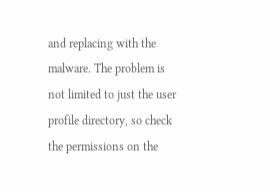and replacing with the malware. The problem is not limited to just the user profile directory, so check the permissions on the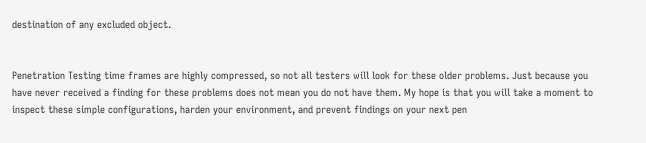destination of any excluded object.


Penetration Testing time frames are highly compressed, so not all testers will look for these older problems. Just because you have never received a finding for these problems does not mean you do not have them. My hope is that you will take a moment to inspect these simple configurations, harden your environment, and prevent findings on your next pen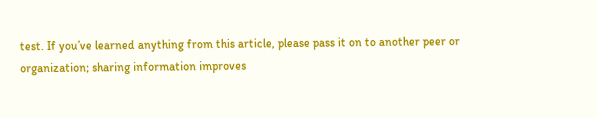test. If you’ve learned anything from this article, please pass it on to another peer or organization; sharing information improves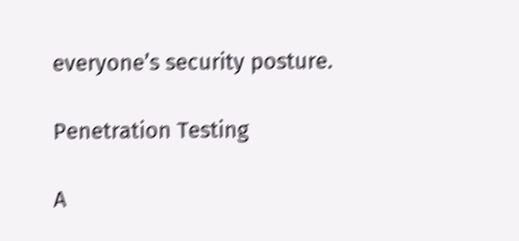everyone’s security posture.

Penetration Testing

A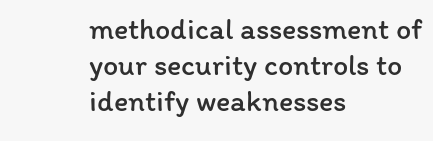methodical assessment of your security controls to identify weaknesses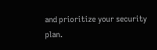and prioritize your security plan.